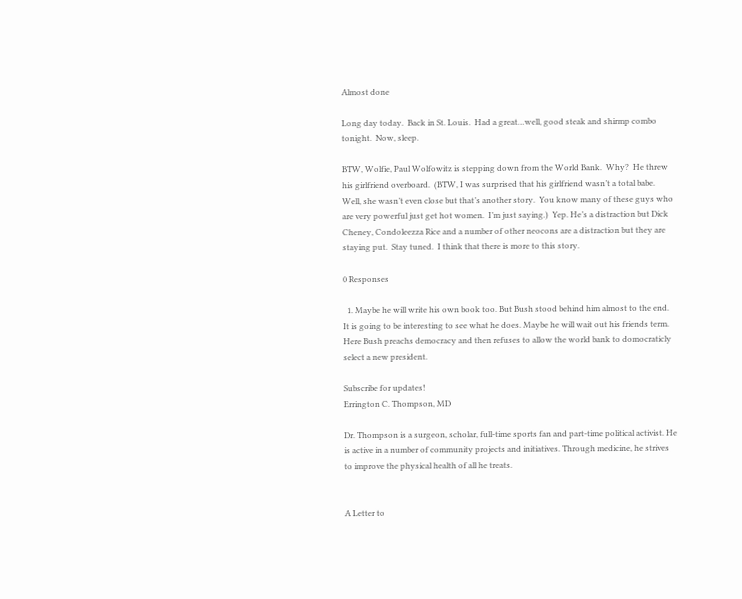Almost done

Long day today.  Back in St. Louis.  Had a great…well, good steak and shirmp combo tonight.  Now, sleep.

BTW, Wolfie, Paul Wolfowitz is stepping down from the World Bank.  Why?  He threw his girlfriend overboard.  (BTW, I was surprised that his girlfriend wasn’t a total babe.  Well, she wasn’t even close but that’s another story.  You know many of these guys who are very powerful just get hot women.  I’m just saying.)  Yep. He’s a distraction but Dick Cheney, Condoleezza Rice and a number of other neocons are a distraction but they are staying put.  Stay tuned.  I think that there is more to this story.

0 Responses

  1. Maybe he will write his own book too. But Bush stood behind him almost to the end. It is going to be interesting to see what he does. Maybe he will wait out his friends term. Here Bush preachs democracy and then refuses to allow the world bank to domocraticly select a new president.

Subscribe for updates!
Errington C. Thompson, MD

Dr. Thompson is a surgeon, scholar, full-time sports fan and part-time political activist. He is active in a number of community projects and initiatives. Through medicine, he strives to improve the physical health of all he treats.


A Letter to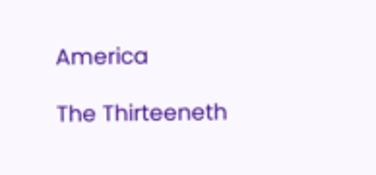America

The Thirteeneth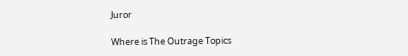Juror

Where is The Outrage Topics